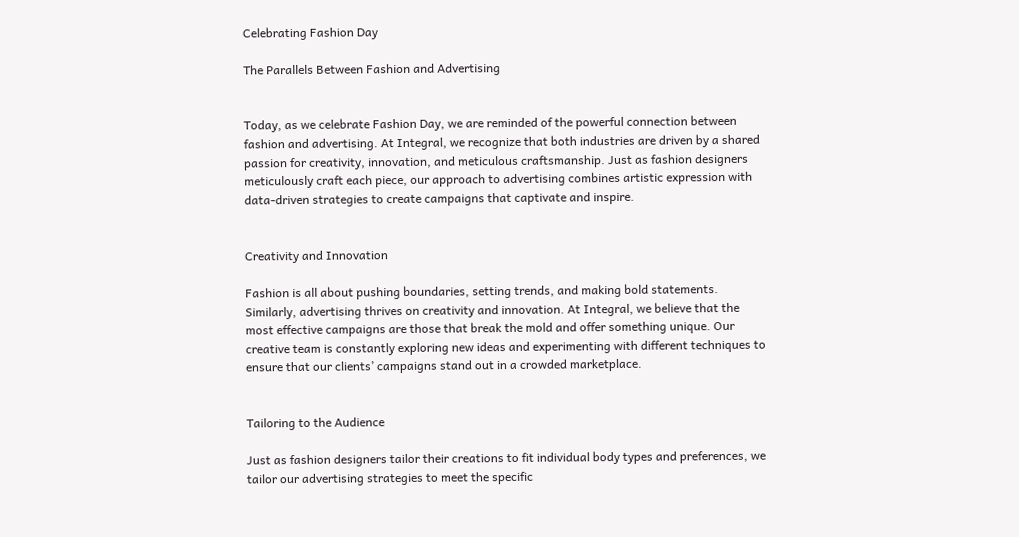Celebrating Fashion Day

The Parallels Between Fashion and Advertising


Today, as we celebrate Fashion Day, we are reminded of the powerful connection between fashion and advertising. At Integral, we recognize that both industries are driven by a shared passion for creativity, innovation, and meticulous craftsmanship. Just as fashion designers meticulously craft each piece, our approach to advertising combines artistic expression with data-driven strategies to create campaigns that captivate and inspire.


Creativity and Innovation

Fashion is all about pushing boundaries, setting trends, and making bold statements. Similarly, advertising thrives on creativity and innovation. At Integral, we believe that the most effective campaigns are those that break the mold and offer something unique. Our creative team is constantly exploring new ideas and experimenting with different techniques to ensure that our clients’ campaigns stand out in a crowded marketplace.


Tailoring to the Audience

Just as fashion designers tailor their creations to fit individual body types and preferences, we tailor our advertising strategies to meet the specific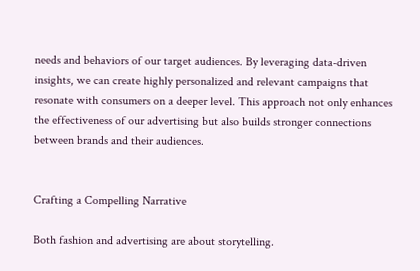needs and behaviors of our target audiences. By leveraging data-driven insights, we can create highly personalized and relevant campaigns that resonate with consumers on a deeper level. This approach not only enhances the effectiveness of our advertising but also builds stronger connections between brands and their audiences.


Crafting a Compelling Narrative

Both fashion and advertising are about storytelling.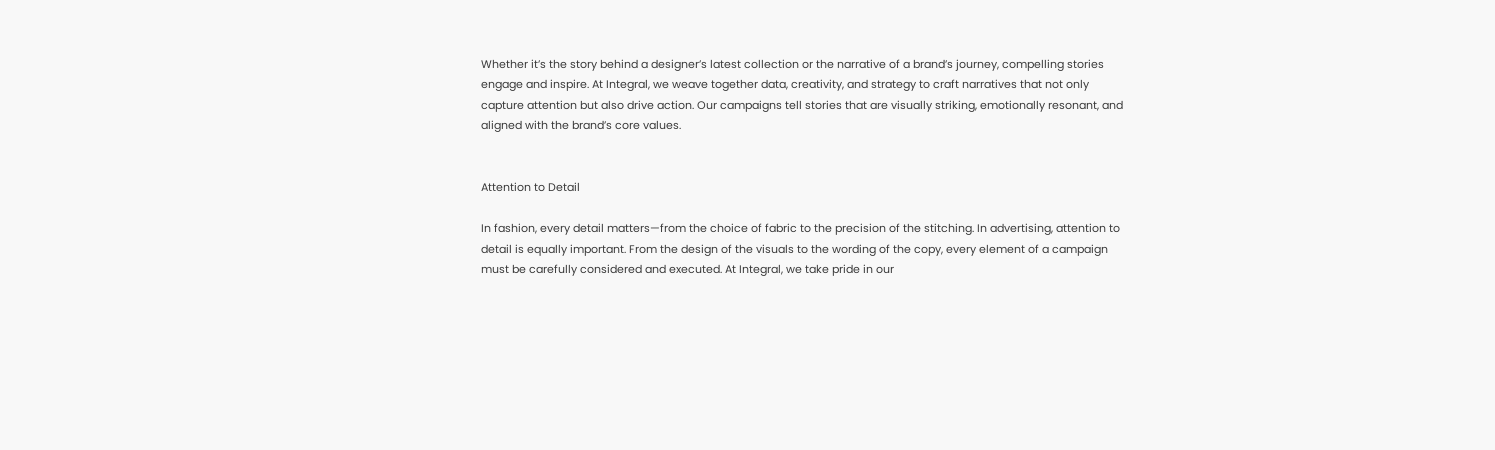Whether it’s the story behind a designer’s latest collection or the narrative of a brand’s journey, compelling stories engage and inspire. At Integral, we weave together data, creativity, and strategy to craft narratives that not only capture attention but also drive action. Our campaigns tell stories that are visually striking, emotionally resonant, and aligned with the brand’s core values.


Attention to Detail

In fashion, every detail matters—from the choice of fabric to the precision of the stitching. In advertising, attention to detail is equally important. From the design of the visuals to the wording of the copy, every element of a campaign must be carefully considered and executed. At Integral, we take pride in our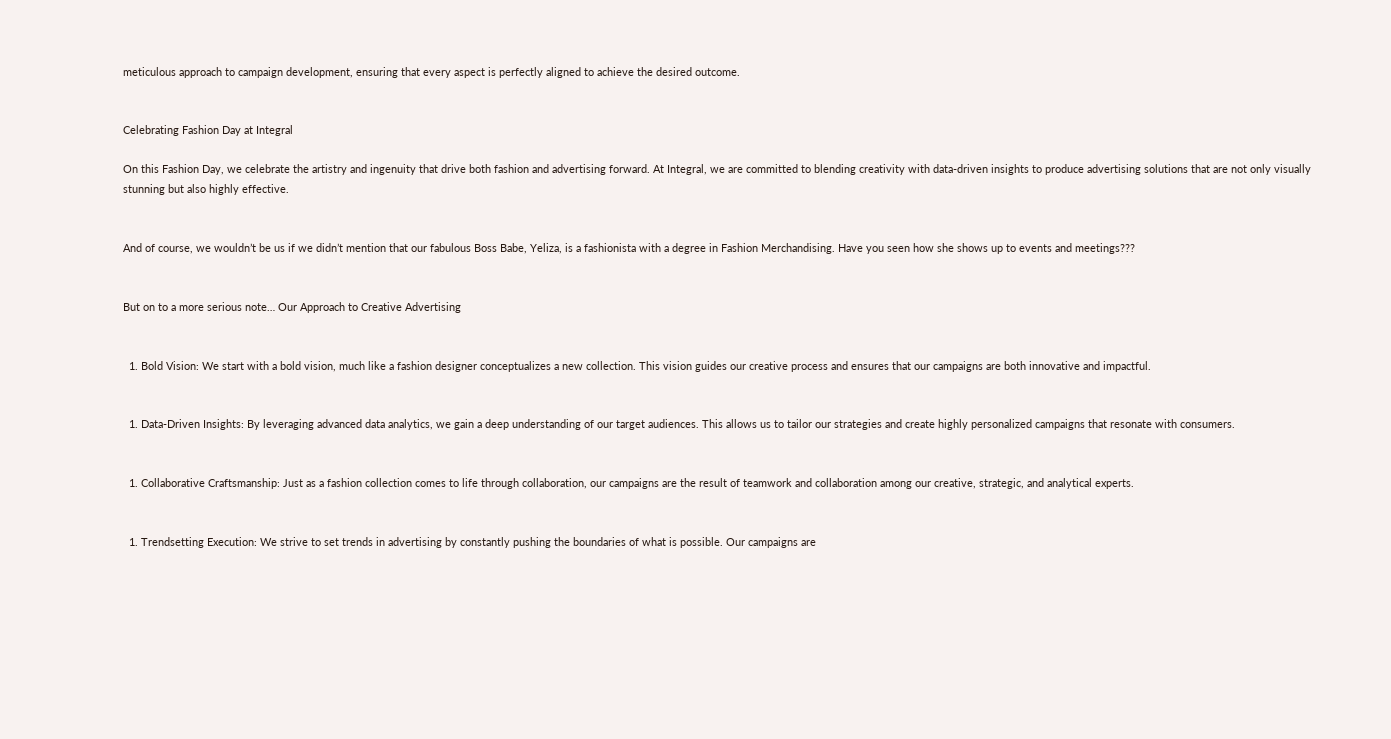meticulous approach to campaign development, ensuring that every aspect is perfectly aligned to achieve the desired outcome.


Celebrating Fashion Day at Integral

On this Fashion Day, we celebrate the artistry and ingenuity that drive both fashion and advertising forward. At Integral, we are committed to blending creativity with data-driven insights to produce advertising solutions that are not only visually stunning but also highly effective.


And of course, we wouldn’t be us if we didn’t mention that our fabulous Boss Babe, Yeliza, is a fashionista with a degree in Fashion Merchandising. Have you seen how she shows up to events and meetings???


But on to a more serious note… Our Approach to Creative Advertising


  1. Bold Vision: We start with a bold vision, much like a fashion designer conceptualizes a new collection. This vision guides our creative process and ensures that our campaigns are both innovative and impactful.


  1. Data-Driven Insights: By leveraging advanced data analytics, we gain a deep understanding of our target audiences. This allows us to tailor our strategies and create highly personalized campaigns that resonate with consumers.


  1. Collaborative Craftsmanship: Just as a fashion collection comes to life through collaboration, our campaigns are the result of teamwork and collaboration among our creative, strategic, and analytical experts.


  1. Trendsetting Execution: We strive to set trends in advertising by constantly pushing the boundaries of what is possible. Our campaigns are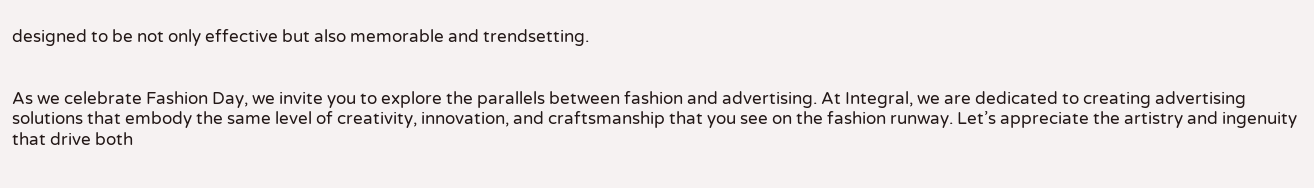designed to be not only effective but also memorable and trendsetting.


As we celebrate Fashion Day, we invite you to explore the parallels between fashion and advertising. At Integral, we are dedicated to creating advertising solutions that embody the same level of creativity, innovation, and craftsmanship that you see on the fashion runway. Let’s appreciate the artistry and ingenuity that drive both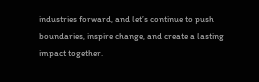industries forward, and let’s continue to push boundaries, inspire change, and create a lasting impact together.